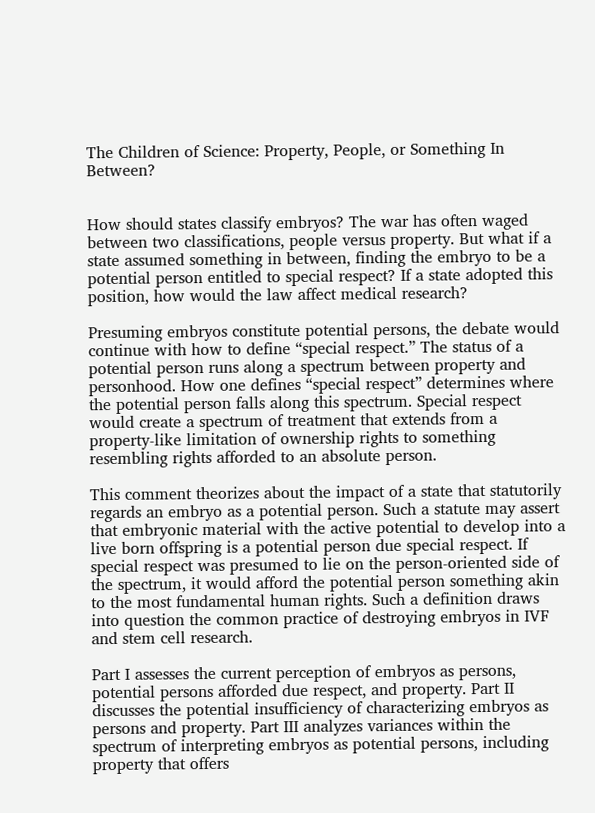The Children of Science: Property, People, or Something In Between?


How should states classify embryos? The war has often waged between two classifications, people versus property. But what if a state assumed something in between, finding the embryo to be a potential person entitled to special respect? If a state adopted this position, how would the law affect medical research?

Presuming embryos constitute potential persons, the debate would continue with how to define “special respect.” The status of a potential person runs along a spectrum between property and personhood. How one defines “special respect” determines where the potential person falls along this spectrum. Special respect would create a spectrum of treatment that extends from a property-like limitation of ownership rights to something resembling rights afforded to an absolute person.

This comment theorizes about the impact of a state that statutorily regards an embryo as a potential person. Such a statute may assert that embryonic material with the active potential to develop into a live born offspring is a potential person due special respect. If special respect was presumed to lie on the person-oriented side of the spectrum, it would afford the potential person something akin to the most fundamental human rights. Such a definition draws into question the common practice of destroying embryos in IVF and stem cell research.

Part I assesses the current perception of embryos as persons, potential persons afforded due respect, and property. Part II discusses the potential insufficiency of characterizing embryos as persons and property. Part III analyzes variances within the spectrum of interpreting embryos as potential persons, including property that offers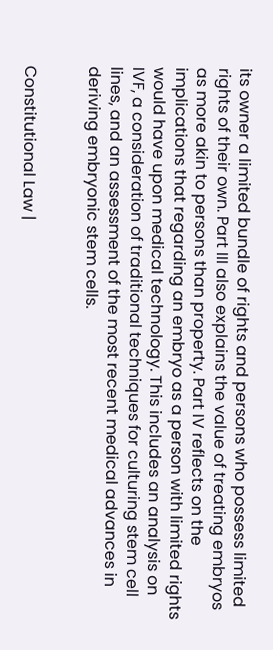its owner a limited bundle of rights and persons who possess limited rights of their own. Part III also explains the value of treating embryos as more akin to persons than property. Part IV reflects on the implications that regarding an embryo as a person with limited rights would have upon medical technology. This includes an analysis on IVF, a consideration of traditional techniques for culturing stem cell lines, and an assessment of the most recent medical advances in deriving embryonic stem cells.


Constitutional Law |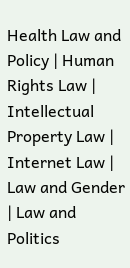Health Law and Policy | Human Rights Law | Intellectual Property Law | Internet Law | Law and Gender | Law and Politics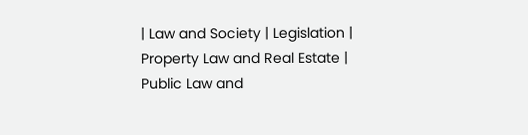| Law and Society | Legislation | Property Law and Real Estate | Public Law and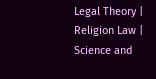Legal Theory | Religion Law | Science and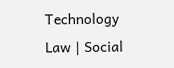Technology Law | Social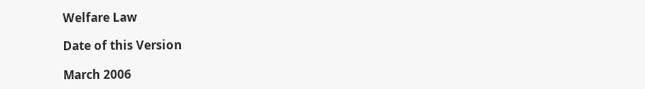Welfare Law

Date of this Version

March 2006